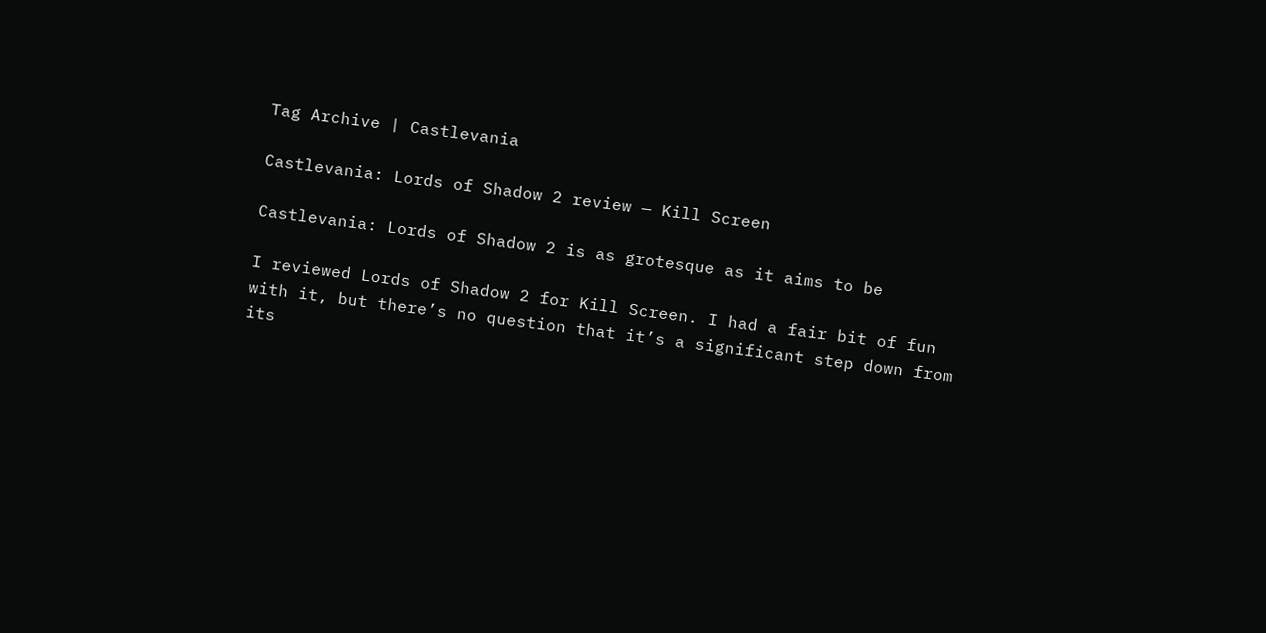Tag Archive | Castlevania

Castlevania: Lords of Shadow 2 review — Kill Screen

Castlevania: Lords of Shadow 2 is as grotesque as it aims to be

I reviewed Lords of Shadow 2 for Kill Screen. I had a fair bit of fun with it, but there’s no question that it’s a significant step down from its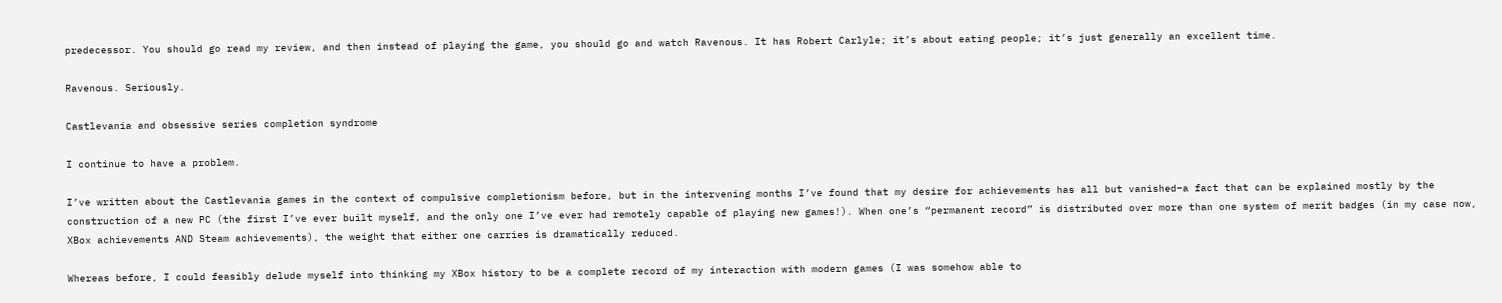predecessor. You should go read my review, and then instead of playing the game, you should go and watch Ravenous. It has Robert Carlyle; it’s about eating people; it’s just generally an excellent time.

Ravenous. Seriously.

Castlevania and obsessive series completion syndrome

I continue to have a problem.

I’ve written about the Castlevania games in the context of compulsive completionism before, but in the intervening months I’ve found that my desire for achievements has all but vanished–a fact that can be explained mostly by the construction of a new PC (the first I’ve ever built myself, and the only one I’ve ever had remotely capable of playing new games!). When one’s “permanent record” is distributed over more than one system of merit badges (in my case now, XBox achievements AND Steam achievements), the weight that either one carries is dramatically reduced.

Whereas before, I could feasibly delude myself into thinking my XBox history to be a complete record of my interaction with modern games (I was somehow able to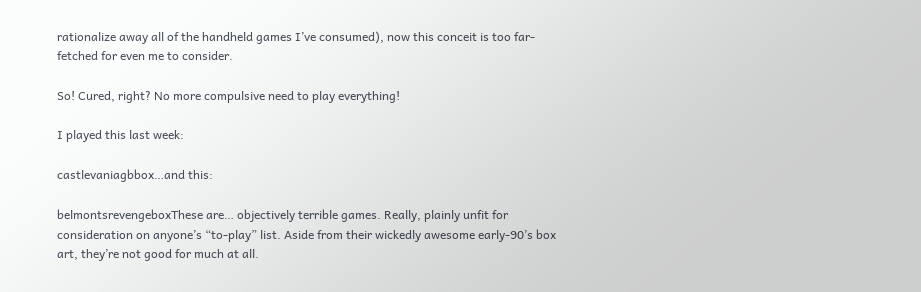rationalize away all of the handheld games I’ve consumed), now this conceit is too far-fetched for even me to consider.

So! Cured, right? No more compulsive need to play everything!

I played this last week:

castlevaniagbbox…and this:

belmontsrevengeboxThese are… objectively terrible games. Really, plainly unfit for consideration on anyone’s “to-play” list. Aside from their wickedly awesome early-90’s box art, they’re not good for much at all.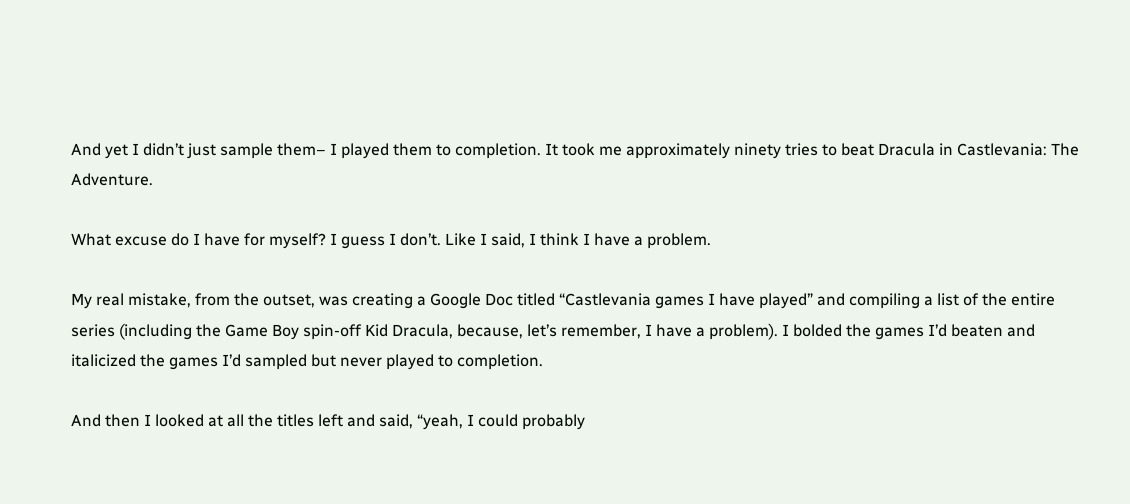And yet I didn’t just sample them– I played them to completion. It took me approximately ninety tries to beat Dracula in Castlevania: The Adventure.

What excuse do I have for myself? I guess I don’t. Like I said, I think I have a problem.

My real mistake, from the outset, was creating a Google Doc titled “Castlevania games I have played” and compiling a list of the entire series (including the Game Boy spin-off Kid Dracula, because, let’s remember, I have a problem). I bolded the games I’d beaten and italicized the games I’d sampled but never played to completion.

And then I looked at all the titles left and said, “yeah, I could probably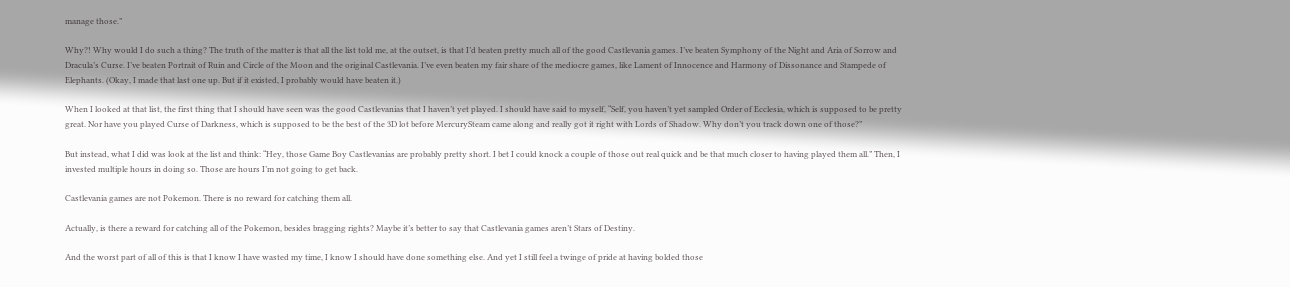manage those.”

Why?! Why would I do such a thing? The truth of the matter is that all the list told me, at the outset, is that I’d beaten pretty much all of the good Castlevania games. I’ve beaten Symphony of the Night and Aria of Sorrow and Dracula’s Curse. I’ve beaten Portrait of Ruin and Circle of the Moon and the original Castlevania. I’ve even beaten my fair share of the mediocre games, like Lament of Innocence and Harmony of Dissonance and Stampede of Elephants. (Okay, I made that last one up. But if it existed, I probably would have beaten it.)

When I looked at that list, the first thing that I should have seen was the good Castlevanias that I haven’t yet played. I should have said to myself, “Self, you haven’t yet sampled Order of Ecclesia, which is supposed to be pretty great. Nor have you played Curse of Darkness, which is supposed to be the best of the 3D lot before MercurySteam came along and really got it right with Lords of Shadow. Why don’t you track down one of those?”

But instead, what I did was look at the list and think: “Hey, those Game Boy Castlevanias are probably pretty short. I bet I could knock a couple of those out real quick and be that much closer to having played them all.” Then, I invested multiple hours in doing so. Those are hours I’m not going to get back.

Castlevania games are not Pokemon. There is no reward for catching them all.

Actually, is there a reward for catching all of the Pokemon, besides bragging rights? Maybe it’s better to say that Castlevania games aren’t Stars of Destiny.

And the worst part of all of this is that I know I have wasted my time, I know I should have done something else. And yet I still feel a twinge of pride at having bolded those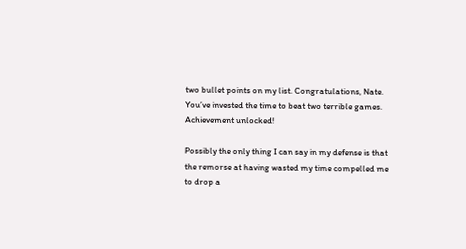two bullet points on my list. Congratulations, Nate. You’ve invested the time to beat two terrible games. Achievement unlocked!

Possibly the only thing I can say in my defense is that the remorse at having wasted my time compelled me to drop a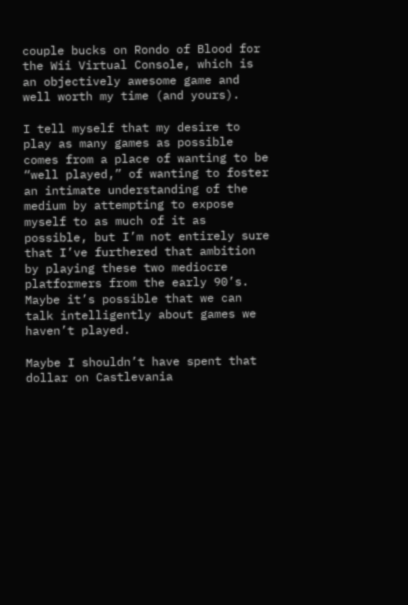couple bucks on Rondo of Blood for the Wii Virtual Console, which is an objectively awesome game and well worth my time (and yours).

I tell myself that my desire to play as many games as possible comes from a place of wanting to be “well played,” of wanting to foster an intimate understanding of the medium by attempting to expose myself to as much of it as possible, but I’m not entirely sure that I’ve furthered that ambition by playing these two mediocre platformers from the early 90’s. Maybe it’s possible that we can talk intelligently about games we haven’t played.

Maybe I shouldn’t have spent that dollar on Castlevania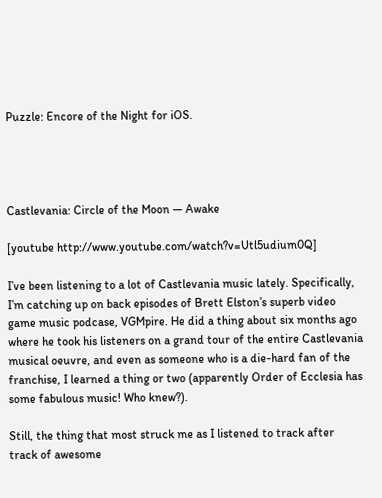Puzzle: Encore of the Night for iOS.




Castlevania: Circle of the Moon — Awake

[youtube http://www.youtube.com/watch?v=Utl5udium0Q]

I’ve been listening to a lot of Castlevania music lately. Specifically, I’m catching up on back episodes of Brett Elston’s superb video game music podcase, VGMpire. He did a thing about six months ago where he took his listeners on a grand tour of the entire Castlevania musical oeuvre, and even as someone who is a die-hard fan of the franchise, I learned a thing or two (apparently Order of Ecclesia has some fabulous music! Who knew?).

Still, the thing that most struck me as I listened to track after track of awesome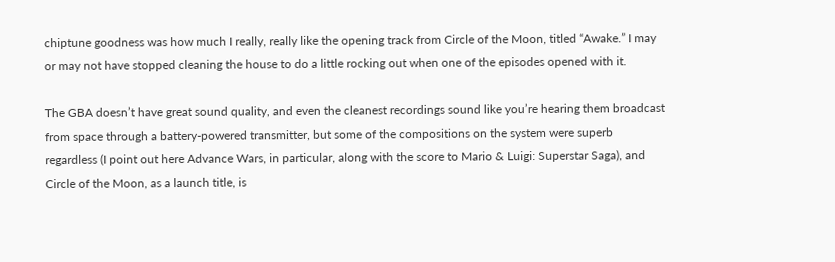chiptune goodness was how much I really, really like the opening track from Circle of the Moon, titled “Awake.” I may or may not have stopped cleaning the house to do a little rocking out when one of the episodes opened with it.

The GBA doesn’t have great sound quality, and even the cleanest recordings sound like you’re hearing them broadcast from space through a battery-powered transmitter, but some of the compositions on the system were superb regardless (I point out here Advance Wars, in particular, along with the score to Mario & Luigi: Superstar Saga), and Circle of the Moon, as a launch title, is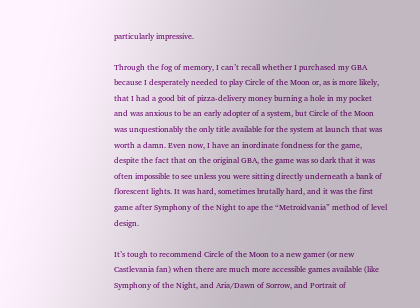particularly impressive.

Through the fog of memory, I can’t recall whether I purchased my GBA because I desperately needed to play Circle of the Moon or, as is more likely, that I had a good bit of pizza-delivery money burning a hole in my pocket and was anxious to be an early adopter of a system, but Circle of the Moon was unquestionably the only title available for the system at launch that was worth a damn. Even now, I have an inordinate fondness for the game, despite the fact that on the original GBA, the game was so dark that it was often impossible to see unless you were sitting directly underneath a bank of florescent lights. It was hard, sometimes brutally hard, and it was the first game after Symphony of the Night to ape the “Metroidvania” method of level design.

It’s tough to recommend Circle of the Moon to a new gamer (or new Castlevania fan) when there are much more accessible games available (like Symphony of the Night, and Aria/Dawn of Sorrow, and Portrait of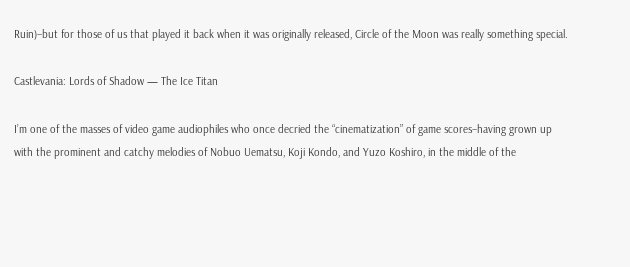Ruin)–but for those of us that played it back when it was originally released, Circle of the Moon was really something special.

Castlevania: Lords of Shadow — The Ice Titan

I’m one of the masses of video game audiophiles who once decried the “cinematization” of game scores–having grown up with the prominent and catchy melodies of Nobuo Uematsu, Koji Kondo, and Yuzo Koshiro, in the middle of the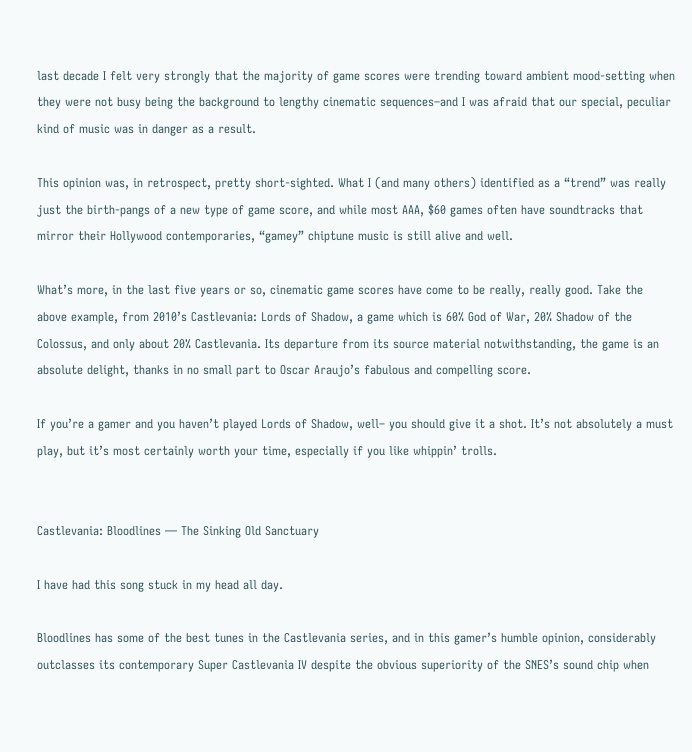last decade I felt very strongly that the majority of game scores were trending toward ambient mood-setting when they were not busy being the background to lengthy cinematic sequences–and I was afraid that our special, peculiar kind of music was in danger as a result.

This opinion was, in retrospect, pretty short-sighted. What I (and many others) identified as a “trend” was really just the birth-pangs of a new type of game score, and while most AAA, $60 games often have soundtracks that mirror their Hollywood contemporaries, “gamey” chiptune music is still alive and well.

What’s more, in the last five years or so, cinematic game scores have come to be really, really good. Take the above example, from 2010’s Castlevania: Lords of Shadow, a game which is 60% God of War, 20% Shadow of the Colossus, and only about 20% Castlevania. Its departure from its source material notwithstanding, the game is an absolute delight, thanks in no small part to Oscar Araujo’s fabulous and compelling score.

If you’re a gamer and you haven’t played Lords of Shadow, well– you should give it a shot. It’s not absolutely a must play, but it’s most certainly worth your time, especially if you like whippin’ trolls.


Castlevania: Bloodlines — The Sinking Old Sanctuary

I have had this song stuck in my head all day.

Bloodlines has some of the best tunes in the Castlevania series, and in this gamer’s humble opinion, considerably outclasses its contemporary Super Castlevania IV despite the obvious superiority of the SNES’s sound chip when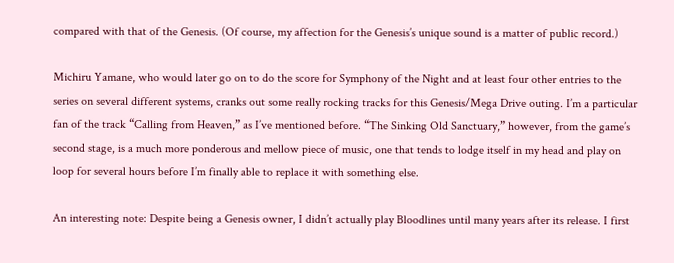compared with that of the Genesis. (Of course, my affection for the Genesis’s unique sound is a matter of public record.)

Michiru Yamane, who would later go on to do the score for Symphony of the Night and at least four other entries to the series on several different systems, cranks out some really rocking tracks for this Genesis/Mega Drive outing. I’m a particular fan of the track “Calling from Heaven,” as I’ve mentioned before. “The Sinking Old Sanctuary,” however, from the game’s second stage, is a much more ponderous and mellow piece of music, one that tends to lodge itself in my head and play on loop for several hours before I’m finally able to replace it with something else.

An interesting note: Despite being a Genesis owner, I didn’t actually play Bloodlines until many years after its release. I first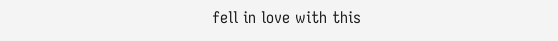fell in love with this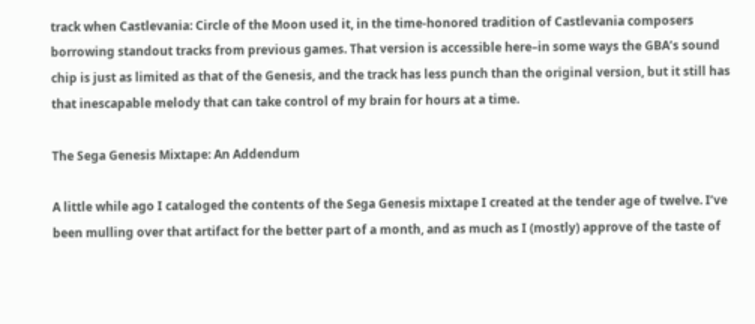track when Castlevania: Circle of the Moon used it, in the time-honored tradition of Castlevania composers borrowing standout tracks from previous games. That version is accessible here–in some ways the GBA’s sound chip is just as limited as that of the Genesis, and the track has less punch than the original version, but it still has that inescapable melody that can take control of my brain for hours at a time.

The Sega Genesis Mixtape: An Addendum

A little while ago I cataloged the contents of the Sega Genesis mixtape I created at the tender age of twelve. I’ve been mulling over that artifact for the better part of a month, and as much as I (mostly) approve of the taste of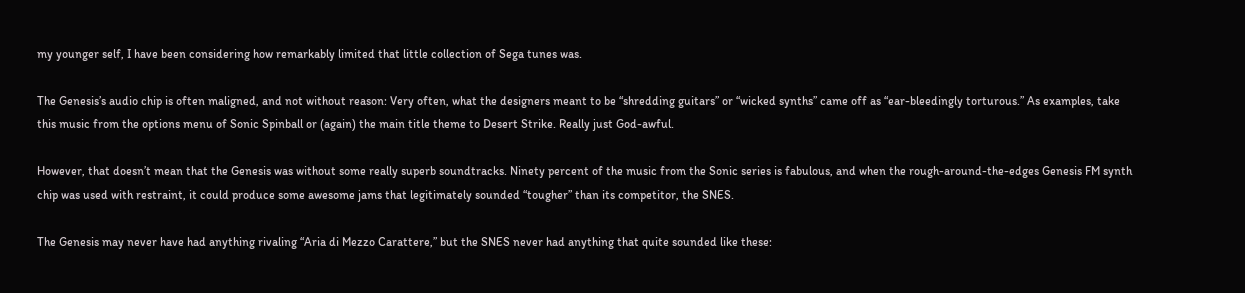my younger self, I have been considering how remarkably limited that little collection of Sega tunes was.

The Genesis’s audio chip is often maligned, and not without reason: Very often, what the designers meant to be “shredding guitars” or “wicked synths” came off as “ear-bleedingly torturous.” As examples, take this music from the options menu of Sonic Spinball or (again) the main title theme to Desert Strike. Really just God-awful.

However, that doesn’t mean that the Genesis was without some really superb soundtracks. Ninety percent of the music from the Sonic series is fabulous, and when the rough-around-the-edges Genesis FM synth chip was used with restraint, it could produce some awesome jams that legitimately sounded “tougher” than its competitor, the SNES.

The Genesis may never have had anything rivaling “Aria di Mezzo Carattere,” but the SNES never had anything that quite sounded like these: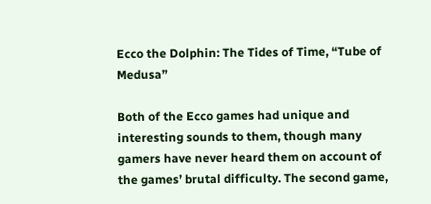Ecco the Dolphin: The Tides of Time, “Tube of Medusa”

Both of the Ecco games had unique and interesting sounds to them, though many gamers have never heard them on account of the games’ brutal difficulty. The second game,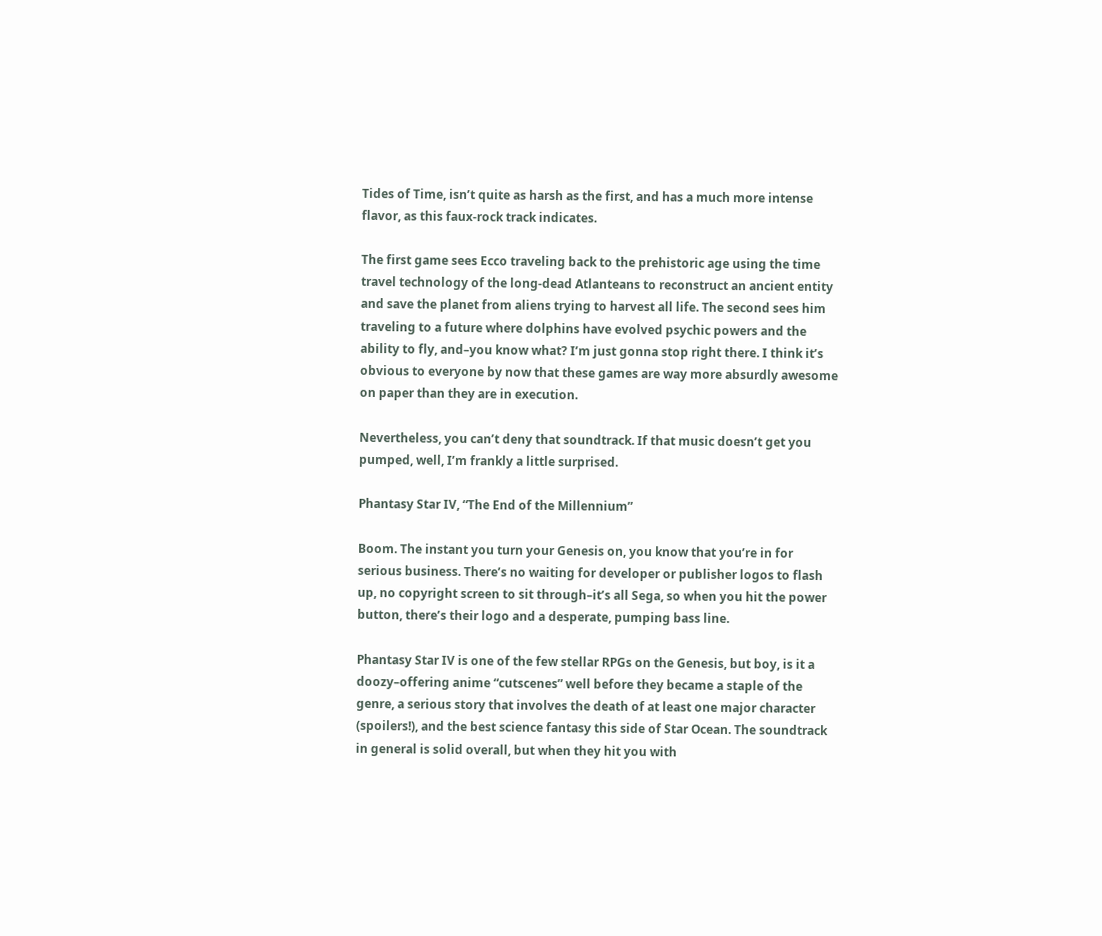Tides of Time, isn’t quite as harsh as the first, and has a much more intense flavor, as this faux-rock track indicates.

The first game sees Ecco traveling back to the prehistoric age using the time travel technology of the long-dead Atlanteans to reconstruct an ancient entity and save the planet from aliens trying to harvest all life. The second sees him traveling to a future where dolphins have evolved psychic powers and the ability to fly, and–you know what? I’m just gonna stop right there. I think it’s obvious to everyone by now that these games are way more absurdly awesome on paper than they are in execution.

Nevertheless, you can’t deny that soundtrack. If that music doesn’t get you pumped, well, I’m frankly a little surprised.

Phantasy Star IV, “The End of the Millennium”

Boom. The instant you turn your Genesis on, you know that you’re in for serious business. There’s no waiting for developer or publisher logos to flash up, no copyright screen to sit through–it’s all Sega, so when you hit the power button, there’s their logo and a desperate, pumping bass line.

Phantasy Star IV is one of the few stellar RPGs on the Genesis, but boy, is it a doozy–offering anime “cutscenes” well before they became a staple of the genre, a serious story that involves the death of at least one major character (spoilers!), and the best science fantasy this side of Star Ocean. The soundtrack in general is solid overall, but when they hit you with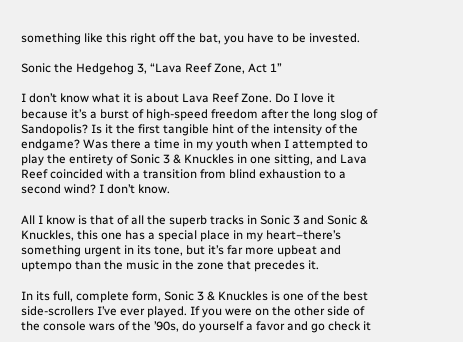something like this right off the bat, you have to be invested.

Sonic the Hedgehog 3, “Lava Reef Zone, Act 1”

I don’t know what it is about Lava Reef Zone. Do I love it because it’s a burst of high-speed freedom after the long slog of Sandopolis? Is it the first tangible hint of the intensity of the endgame? Was there a time in my youth when I attempted to play the entirety of Sonic 3 & Knuckles in one sitting, and Lava Reef coincided with a transition from blind exhaustion to a second wind? I don’t know.

All I know is that of all the superb tracks in Sonic 3 and Sonic & Knuckles, this one has a special place in my heart–there’s something urgent in its tone, but it’s far more upbeat and uptempo than the music in the zone that precedes it.

In its full, complete form, Sonic 3 & Knuckles is one of the best side-scrollers I’ve ever played. If you were on the other side of the console wars of the ’90s, do yourself a favor and go check it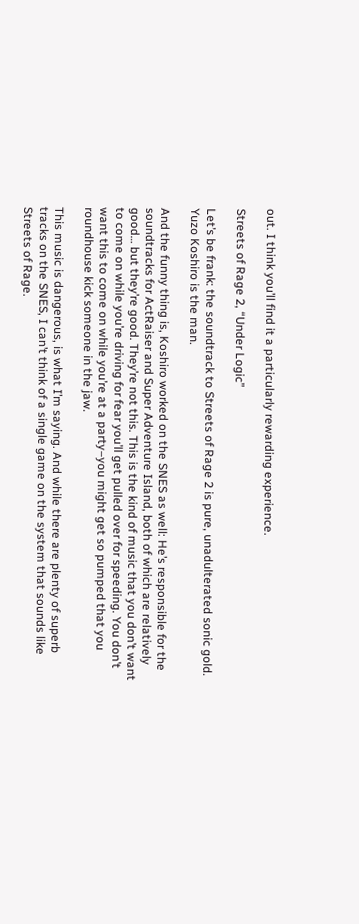out. I think you’ll find it a particularly rewarding experience.

Streets of Rage 2, “Under Logic”

Let’s be frank: the soundtrack to Streets of Rage 2 is pure, unadulterated sonic gold. Yuzo Koshiro is the man.

And the funny thing is, Koshiro worked on the SNES as well: He’s responsible for the soundtracks for ActRaiser and Super Adventure Island, both of which are relatively good… but they’re good. They’re not this. This is the kind of music that you don’t want to come on while you’re driving for fear you’ll get pulled over for speeding. You don’t want this to come on while you’re at a party–you might get so pumped that you roundhouse kick someone in the jaw.

This music is dangerous, is what I’m saying. And while there are plenty of superb tracks on the SNES, I can’t think of a single game on the system that sounds like Streets of Rage.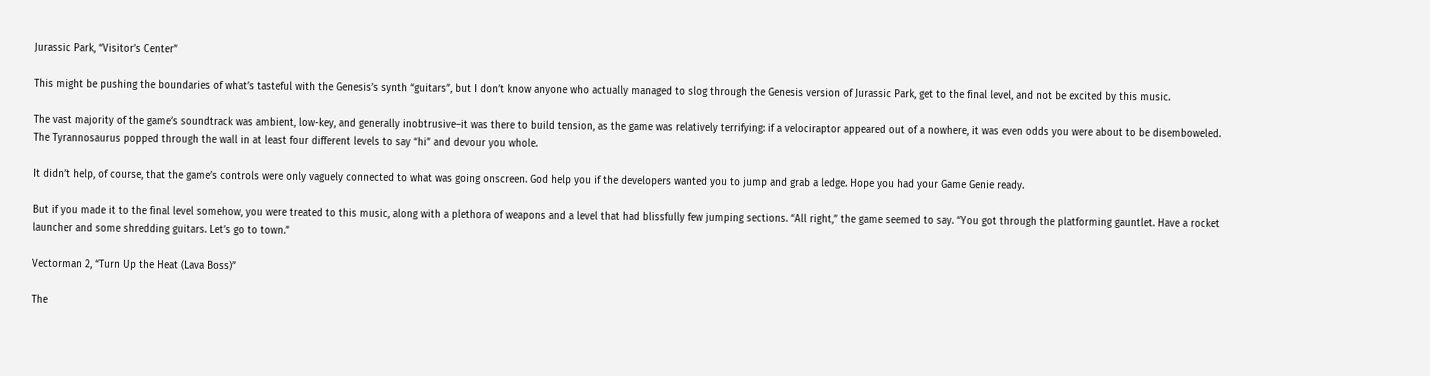Jurassic Park, “Visitor’s Center”

This might be pushing the boundaries of what’s tasteful with the Genesis’s synth “guitars”, but I don’t know anyone who actually managed to slog through the Genesis version of Jurassic Park, get to the final level, and not be excited by this music.

The vast majority of the game’s soundtrack was ambient, low-key, and generally inobtrusive–it was there to build tension, as the game was relatively terrifying: if a velociraptor appeared out of a nowhere, it was even odds you were about to be disemboweled. The Tyrannosaurus popped through the wall in at least four different levels to say “hi” and devour you whole.

It didn’t help, of course, that the game’s controls were only vaguely connected to what was going onscreen. God help you if the developers wanted you to jump and grab a ledge. Hope you had your Game Genie ready.

But if you made it to the final level somehow, you were treated to this music, along with a plethora of weapons and a level that had blissfully few jumping sections. “All right,” the game seemed to say. “You got through the platforming gauntlet. Have a rocket launcher and some shredding guitars. Let’s go to town.”

Vectorman 2, “Turn Up the Heat (Lava Boss)”

The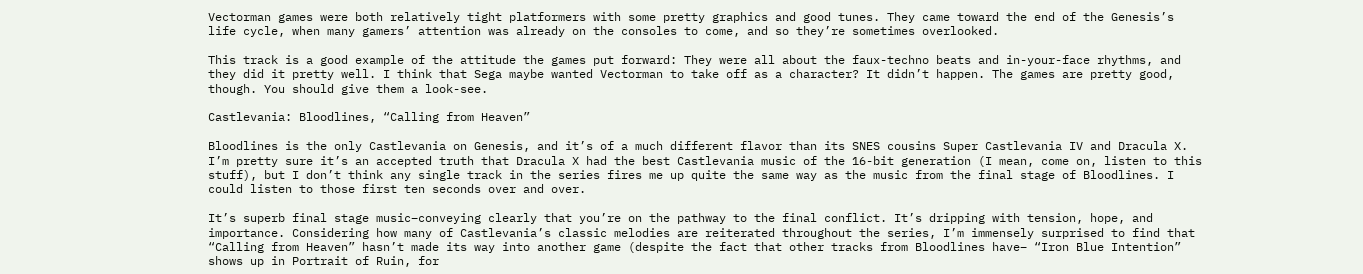Vectorman games were both relatively tight platformers with some pretty graphics and good tunes. They came toward the end of the Genesis’s life cycle, when many gamers’ attention was already on the consoles to come, and so they’re sometimes overlooked.

This track is a good example of the attitude the games put forward: They were all about the faux-techno beats and in-your-face rhythms, and they did it pretty well. I think that Sega maybe wanted Vectorman to take off as a character? It didn’t happen. The games are pretty good, though. You should give them a look-see.

Castlevania: Bloodlines, “Calling from Heaven”

Bloodlines is the only Castlevania on Genesis, and it’s of a much different flavor than its SNES cousins Super Castlevania IV and Dracula X. I’m pretty sure it’s an accepted truth that Dracula X had the best Castlevania music of the 16-bit generation (I mean, come on, listen to this stuff), but I don’t think any single track in the series fires me up quite the same way as the music from the final stage of Bloodlines. I could listen to those first ten seconds over and over.

It’s superb final stage music–conveying clearly that you’re on the pathway to the final conflict. It’s dripping with tension, hope, and importance. Considering how many of Castlevania’s classic melodies are reiterated throughout the series, I’m immensely surprised to find that “Calling from Heaven” hasn’t made its way into another game (despite the fact that other tracks from Bloodlines have– “Iron Blue Intention” shows up in Portrait of Ruin, for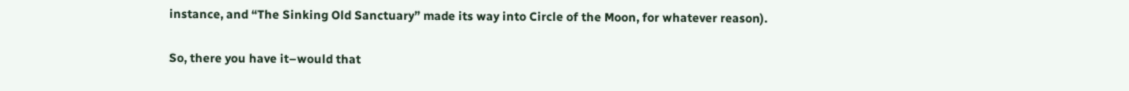instance, and “The Sinking Old Sanctuary” made its way into Circle of the Moon, for whatever reason).

So, there you have it–would that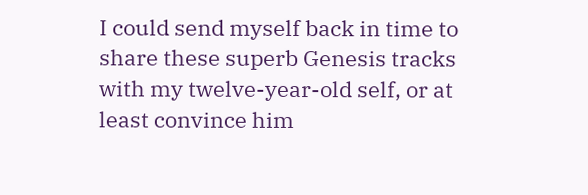I could send myself back in time to share these superb Genesis tracks with my twelve-year-old self, or at least convince him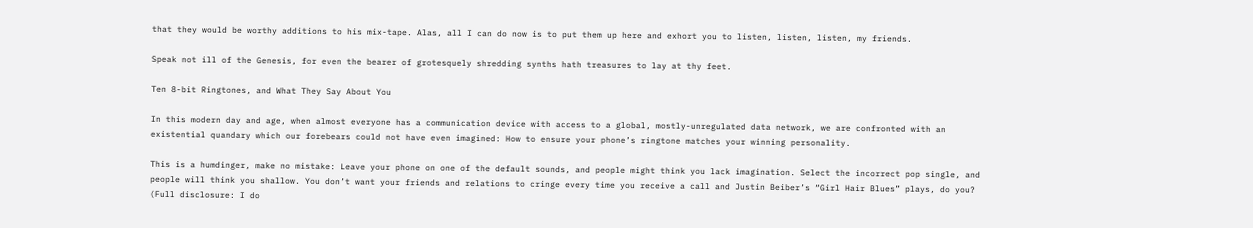that they would be worthy additions to his mix-tape. Alas, all I can do now is to put them up here and exhort you to listen, listen, listen, my friends.

Speak not ill of the Genesis, for even the bearer of grotesquely shredding synths hath treasures to lay at thy feet.

Ten 8-bit Ringtones, and What They Say About You

In this modern day and age, when almost everyone has a communication device with access to a global, mostly-unregulated data network, we are confronted with an existential quandary which our forebears could not have even imagined: How to ensure your phone’s ringtone matches your winning personality.

This is a humdinger, make no mistake: Leave your phone on one of the default sounds, and people might think you lack imagination. Select the incorrect pop single, and people will think you shallow. You don’t want your friends and relations to cringe every time you receive a call and Justin Beiber’s “Girl Hair Blues” plays, do you? (Full disclosure: I do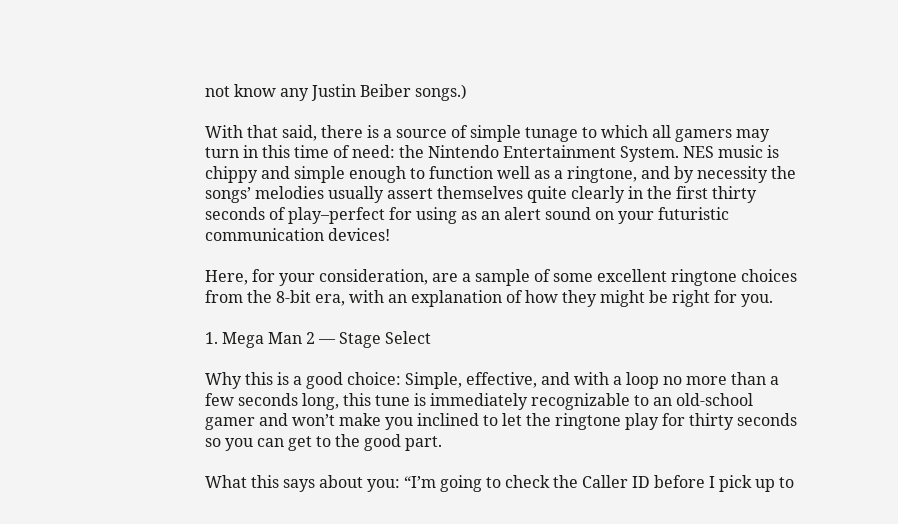not know any Justin Beiber songs.)

With that said, there is a source of simple tunage to which all gamers may turn in this time of need: the Nintendo Entertainment System. NES music is chippy and simple enough to function well as a ringtone, and by necessity the songs’ melodies usually assert themselves quite clearly in the first thirty seconds of play–perfect for using as an alert sound on your futuristic communication devices!

Here, for your consideration, are a sample of some excellent ringtone choices from the 8-bit era, with an explanation of how they might be right for you.

1. Mega Man 2 — Stage Select

Why this is a good choice: Simple, effective, and with a loop no more than a few seconds long, this tune is immediately recognizable to an old-school gamer and won’t make you inclined to let the ringtone play for thirty seconds so you can get to the good part.

What this says about you: “I’m going to check the Caller ID before I pick up to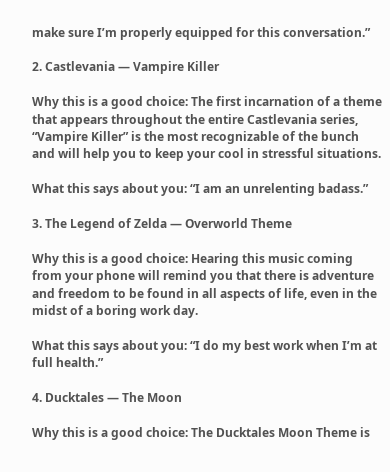make sure I’m properly equipped for this conversation.”

2. Castlevania — Vampire Killer

Why this is a good choice: The first incarnation of a theme that appears throughout the entire Castlevania series, “Vampire Killer” is the most recognizable of the bunch and will help you to keep your cool in stressful situations.

What this says about you: “I am an unrelenting badass.”

3. The Legend of Zelda — Overworld Theme

Why this is a good choice: Hearing this music coming from your phone will remind you that there is adventure and freedom to be found in all aspects of life, even in the midst of a boring work day.

What this says about you: “I do my best work when I’m at full health.”

4. Ducktales — The Moon

Why this is a good choice: The Ducktales Moon Theme is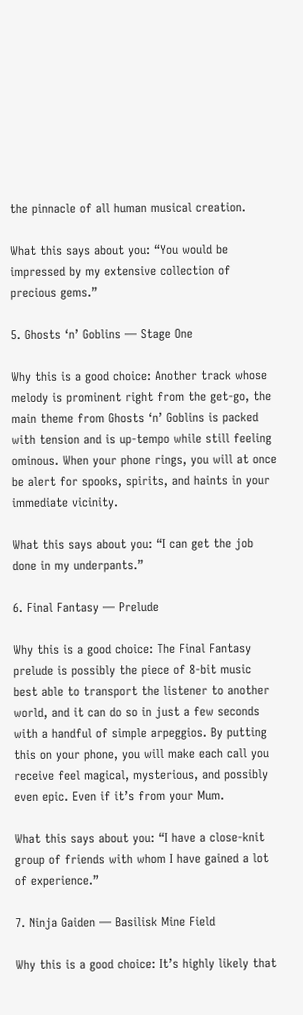the pinnacle of all human musical creation.

What this says about you: “You would be impressed by my extensive collection of precious gems.”

5. Ghosts ‘n’ Goblins — Stage One

Why this is a good choice: Another track whose melody is prominent right from the get-go, the main theme from Ghosts ‘n’ Goblins is packed with tension and is up-tempo while still feeling ominous. When your phone rings, you will at once be alert for spooks, spirits, and haints in your immediate vicinity.

What this says about you: “I can get the job done in my underpants.”

6. Final Fantasy — Prelude

Why this is a good choice: The Final Fantasy prelude is possibly the piece of 8-bit music best able to transport the listener to another world, and it can do so in just a few seconds with a handful of simple arpeggios. By putting this on your phone, you will make each call you receive feel magical, mysterious, and possibly even epic. Even if it’s from your Mum.

What this says about you: “I have a close-knit group of friends with whom I have gained a lot of experience.”

7. Ninja Gaiden — Basilisk Mine Field

Why this is a good choice: It’s highly likely that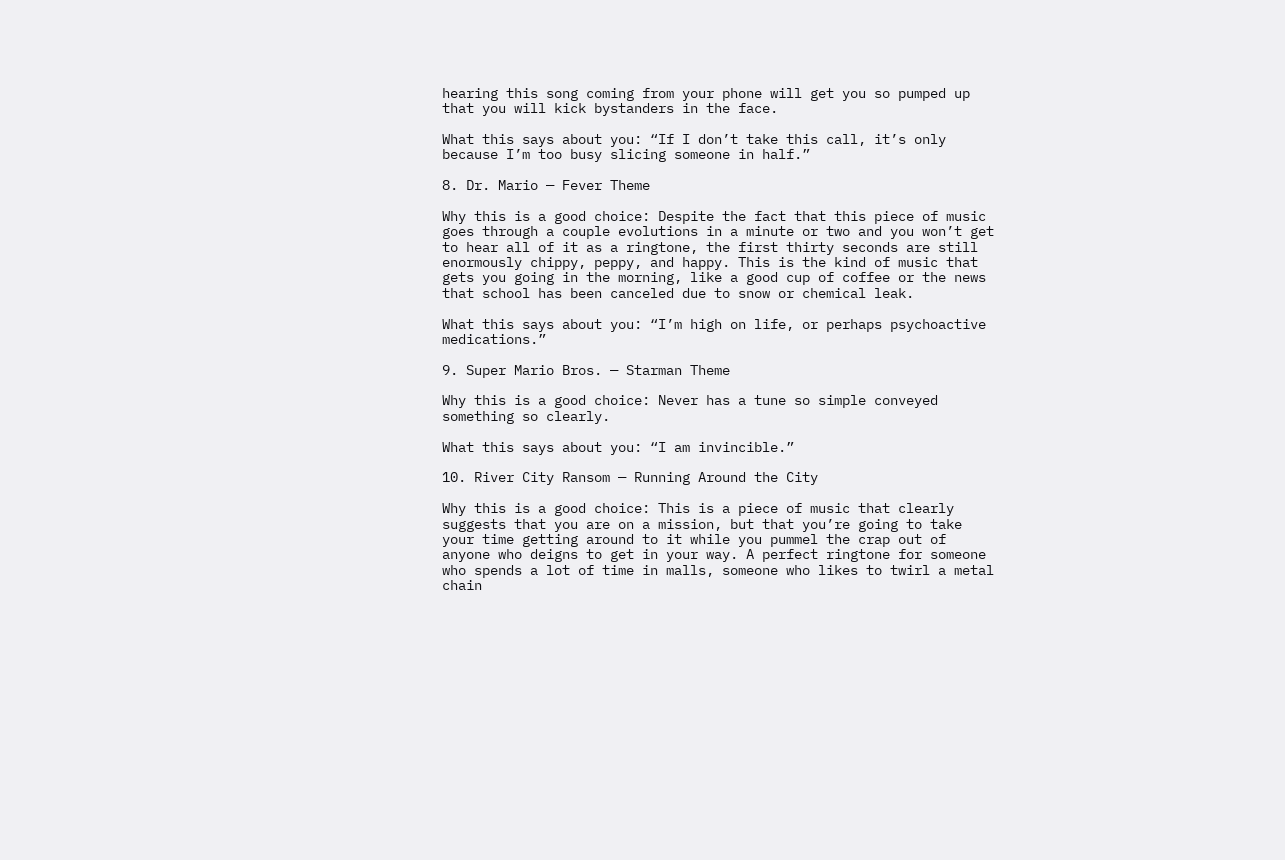hearing this song coming from your phone will get you so pumped up that you will kick bystanders in the face.

What this says about you: “If I don’t take this call, it’s only because I’m too busy slicing someone in half.”

8. Dr. Mario — Fever Theme

Why this is a good choice: Despite the fact that this piece of music goes through a couple evolutions in a minute or two and you won’t get to hear all of it as a ringtone, the first thirty seconds are still enormously chippy, peppy, and happy. This is the kind of music that gets you going in the morning, like a good cup of coffee or the news that school has been canceled due to snow or chemical leak.

What this says about you: “I’m high on life, or perhaps psychoactive medications.”

9. Super Mario Bros. — Starman Theme

Why this is a good choice: Never has a tune so simple conveyed something so clearly.

What this says about you: “I am invincible.”

10. River City Ransom — Running Around the City

Why this is a good choice: This is a piece of music that clearly suggests that you are on a mission, but that you’re going to take your time getting around to it while you pummel the crap out of anyone who deigns to get in your way. A perfect ringtone for someone who spends a lot of time in malls, someone who likes to twirl a metal chain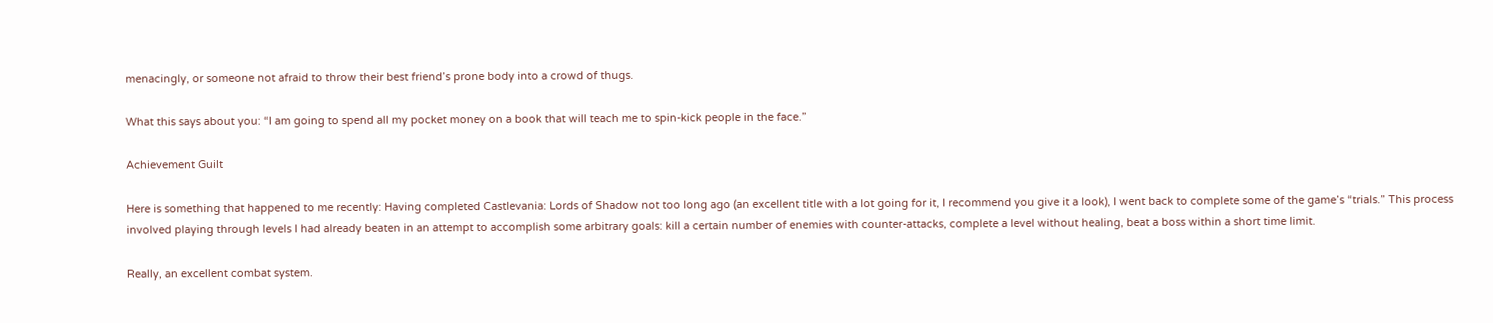menacingly, or someone not afraid to throw their best friend’s prone body into a crowd of thugs.

What this says about you: “I am going to spend all my pocket money on a book that will teach me to spin-kick people in the face.”

Achievement Guilt

Here is something that happened to me recently: Having completed Castlevania: Lords of Shadow not too long ago (an excellent title with a lot going for it, I recommend you give it a look), I went back to complete some of the game’s “trials.” This process involved playing through levels I had already beaten in an attempt to accomplish some arbitrary goals: kill a certain number of enemies with counter-attacks, complete a level without healing, beat a boss within a short time limit.

Really, an excellent combat system.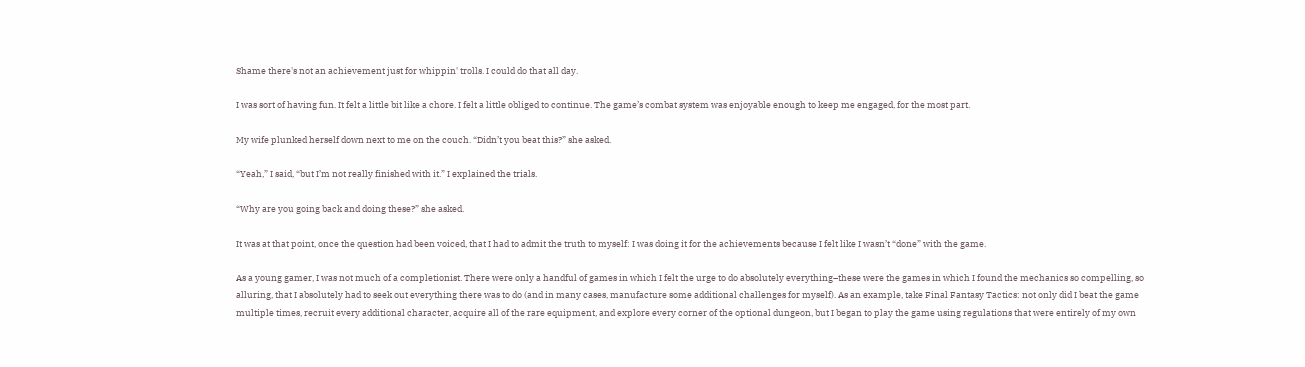Shame there's not an achievement just for whippin' trolls. I could do that all day.

I was sort of having fun. It felt a little bit like a chore. I felt a little obliged to continue. The game’s combat system was enjoyable enough to keep me engaged, for the most part.

My wife plunked herself down next to me on the couch. “Didn’t you beat this?” she asked.

“Yeah,” I said, “but I’m not really finished with it.” I explained the trials.

“Why are you going back and doing these?” she asked.

It was at that point, once the question had been voiced, that I had to admit the truth to myself: I was doing it for the achievements because I felt like I wasn’t “done” with the game.

As a young gamer, I was not much of a completionist. There were only a handful of games in which I felt the urge to do absolutely everything–these were the games in which I found the mechanics so compelling, so alluring, that I absolutely had to seek out everything there was to do (and in many cases, manufacture some additional challenges for myself). As an example, take Final Fantasy Tactics: not only did I beat the game multiple times, recruit every additional character, acquire all of the rare equipment, and explore every corner of the optional dungeon, but I began to play the game using regulations that were entirely of my own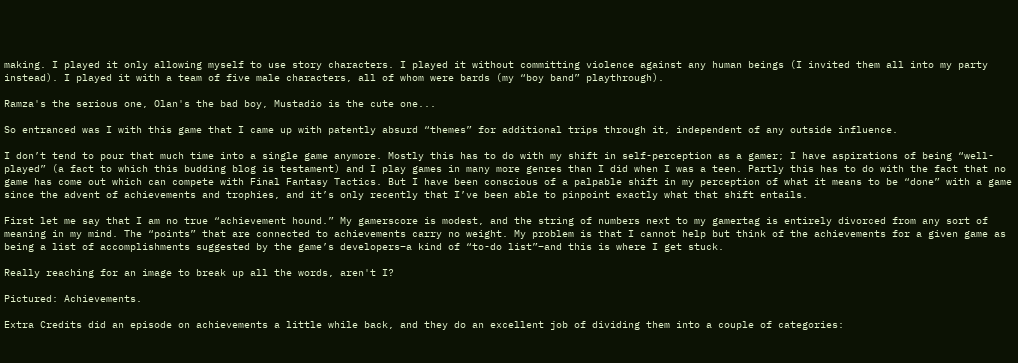making. I played it only allowing myself to use story characters. I played it without committing violence against any human beings (I invited them all into my party instead). I played it with a team of five male characters, all of whom were bards (my “boy band” playthrough).

Ramza's the serious one, Olan's the bad boy, Mustadio is the cute one...

So entranced was I with this game that I came up with patently absurd “themes” for additional trips through it, independent of any outside influence.

I don’t tend to pour that much time into a single game anymore. Mostly this has to do with my shift in self-perception as a gamer; I have aspirations of being “well-played” (a fact to which this budding blog is testament) and I play games in many more genres than I did when I was a teen. Partly this has to do with the fact that no game has come out which can compete with Final Fantasy Tactics. But I have been conscious of a palpable shift in my perception of what it means to be “done” with a game since the advent of achievements and trophies, and it’s only recently that I’ve been able to pinpoint exactly what that shift entails.

First let me say that I am no true “achievement hound.” My gamerscore is modest, and the string of numbers next to my gamertag is entirely divorced from any sort of meaning in my mind. The “points” that are connected to achievements carry no weight. My problem is that I cannot help but think of the achievements for a given game as being a list of accomplishments suggested by the game’s developers–a kind of “to-do list”–and this is where I get stuck.

Really reaching for an image to break up all the words, aren't I?

Pictured: Achievements.

Extra Credits did an episode on achievements a little while back, and they do an excellent job of dividing them into a couple of categories: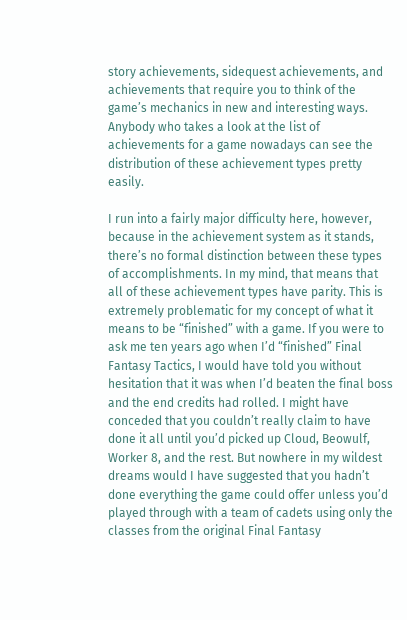story achievements, sidequest achievements, and achievements that require you to think of the game’s mechanics in new and interesting ways. Anybody who takes a look at the list of achievements for a game nowadays can see the distribution of these achievement types pretty easily.

I run into a fairly major difficulty here, however, because in the achievement system as it stands, there’s no formal distinction between these types of accomplishments. In my mind, that means that all of these achievement types have parity. This is extremely problematic for my concept of what it means to be “finished” with a game. If you were to ask me ten years ago when I’d “finished” Final Fantasy Tactics, I would have told you without hesitation that it was when I’d beaten the final boss and the end credits had rolled. I might have conceded that you couldn’t really claim to have done it all until you’d picked up Cloud, Beowulf, Worker 8, and the rest. But nowhere in my wildest dreams would I have suggested that you hadn’t done everything the game could offer unless you’d played through with a team of cadets using only the classes from the original Final Fantasy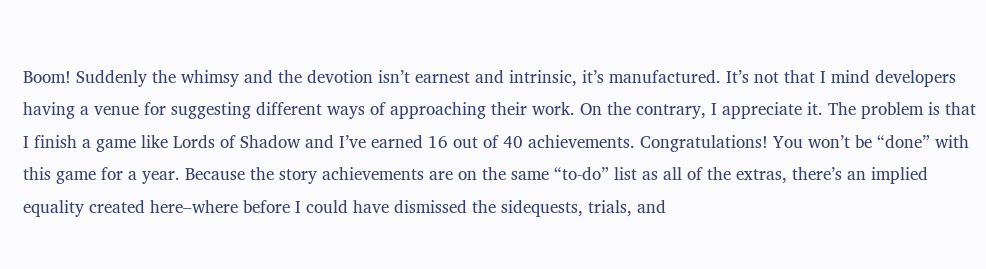Boom! Suddenly the whimsy and the devotion isn’t earnest and intrinsic, it’s manufactured. It’s not that I mind developers having a venue for suggesting different ways of approaching their work. On the contrary, I appreciate it. The problem is that I finish a game like Lords of Shadow and I’ve earned 16 out of 40 achievements. Congratulations! You won’t be “done” with this game for a year. Because the story achievements are on the same “to-do” list as all of the extras, there’s an implied equality created here–where before I could have dismissed the sidequests, trials, and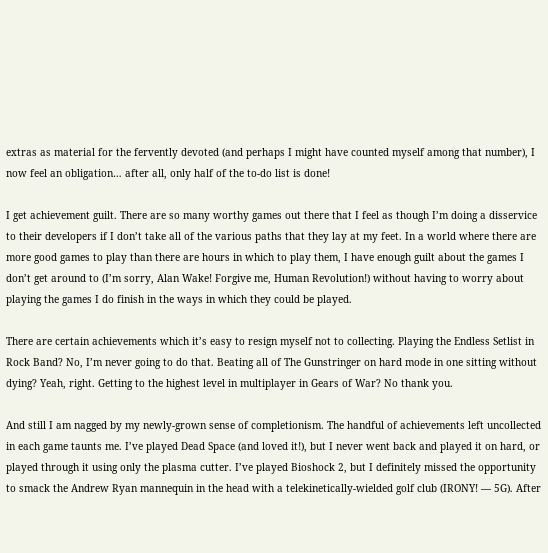extras as material for the fervently devoted (and perhaps I might have counted myself among that number), I now feel an obligation… after all, only half of the to-do list is done!

I get achievement guilt. There are so many worthy games out there that I feel as though I’m doing a disservice to their developers if I don’t take all of the various paths that they lay at my feet. In a world where there are more good games to play than there are hours in which to play them, I have enough guilt about the games I don’t get around to (I’m sorry, Alan Wake! Forgive me, Human Revolution!) without having to worry about playing the games I do finish in the ways in which they could be played.

There are certain achievements which it’s easy to resign myself not to collecting. Playing the Endless Setlist in Rock Band? No, I’m never going to do that. Beating all of The Gunstringer on hard mode in one sitting without dying? Yeah, right. Getting to the highest level in multiplayer in Gears of War? No thank you.

And still I am nagged by my newly-grown sense of completionism. The handful of achievements left uncollected in each game taunts me. I’ve played Dead Space (and loved it!), but I never went back and played it on hard, or played through it using only the plasma cutter. I’ve played Bioshock 2, but I definitely missed the opportunity to smack the Andrew Ryan mannequin in the head with a telekinetically-wielded golf club (IRONY! — 5G). After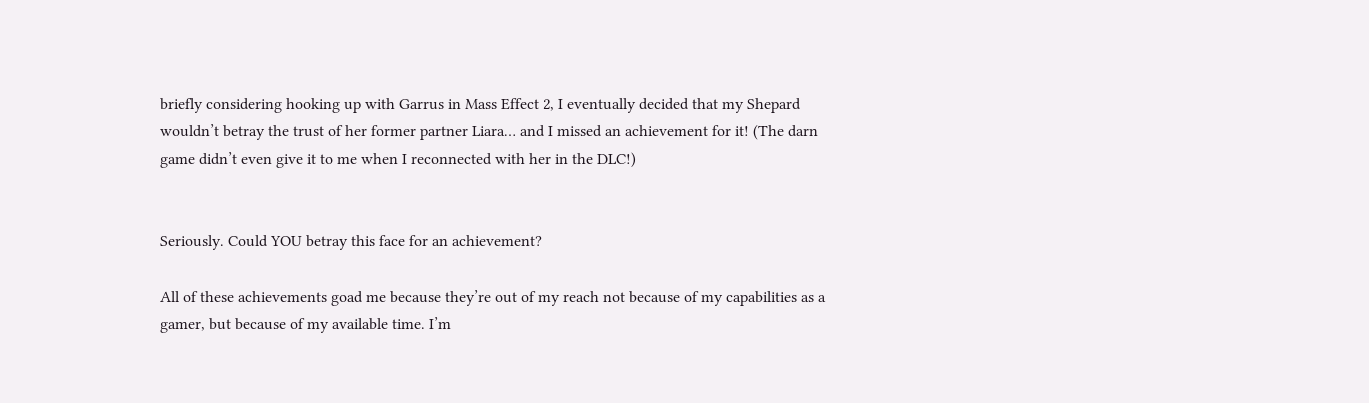briefly considering hooking up with Garrus in Mass Effect 2, I eventually decided that my Shepard wouldn’t betray the trust of her former partner Liara… and I missed an achievement for it! (The darn game didn’t even give it to me when I reconnected with her in the DLC!)


Seriously. Could YOU betray this face for an achievement?

All of these achievements goad me because they’re out of my reach not because of my capabilities as a gamer, but because of my available time. I’m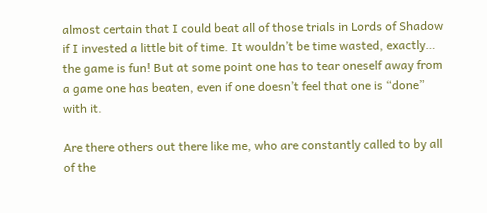almost certain that I could beat all of those trials in Lords of Shadow if I invested a little bit of time. It wouldn’t be time wasted, exactly… the game is fun! But at some point one has to tear oneself away from a game one has beaten, even if one doesn’t feel that one is “done” with it.

Are there others out there like me, who are constantly called to by all of the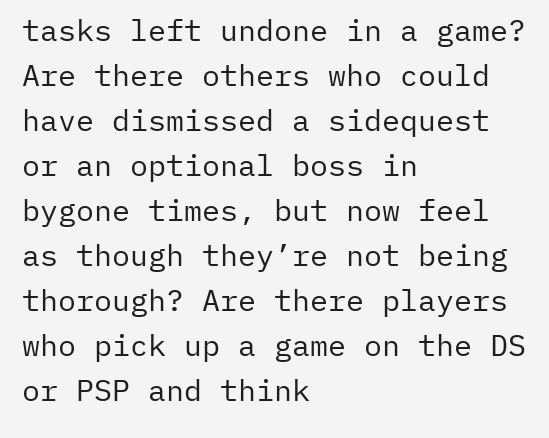tasks left undone in a game? Are there others who could have dismissed a sidequest or an optional boss in bygone times, but now feel as though they’re not being thorough? Are there players who pick up a game on the DS or PSP and think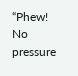“Phew! No pressure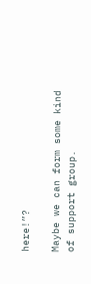here!”?

Maybe we can form some kind of support group.